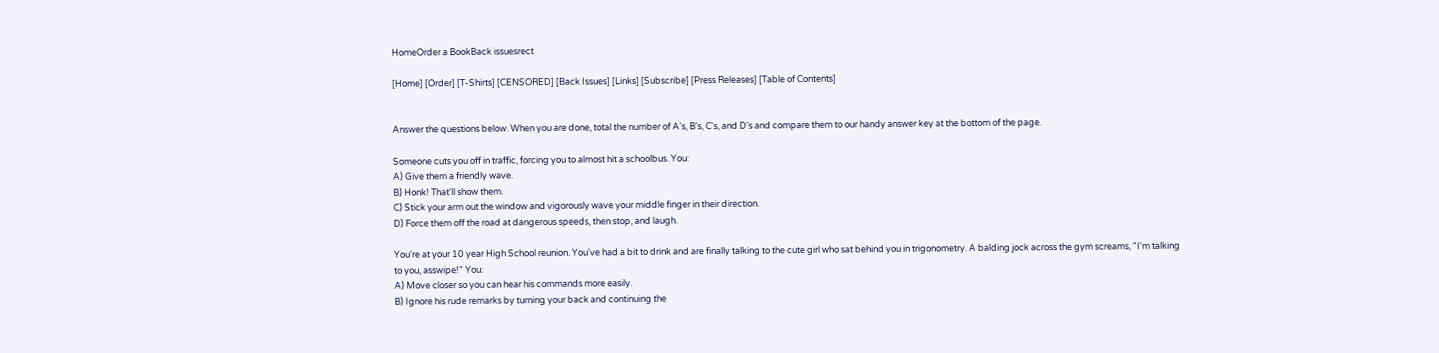HomeOrder a BookBack issuesrect

[Home] [Order] [T-Shirts] [CENSORED] [Back Issues] [Links] [Subscribe] [Press Releases] [Table of Contents]


Answer the questions below. When you are done, total the number of A's, B's, C's, and D's and compare them to our handy answer key at the bottom of the page.

Someone cuts you off in traffic, forcing you to almost hit a schoolbus. You:
A) Give them a friendly wave.
B) Honk! That'll show them.
C) Stick your arm out the window and vigorously wave your middle finger in their direction.
D) Force them off the road at dangerous speeds, then stop, and laugh.

You're at your 10 year High School reunion. You've had a bit to drink and are finally talking to the cute girl who sat behind you in trigonometry. A balding jock across the gym screams, "I'm talking to you, asswipe!" You:
A) Move closer so you can hear his commands more easily.
B) Ignore his rude remarks by turning your back and continuing the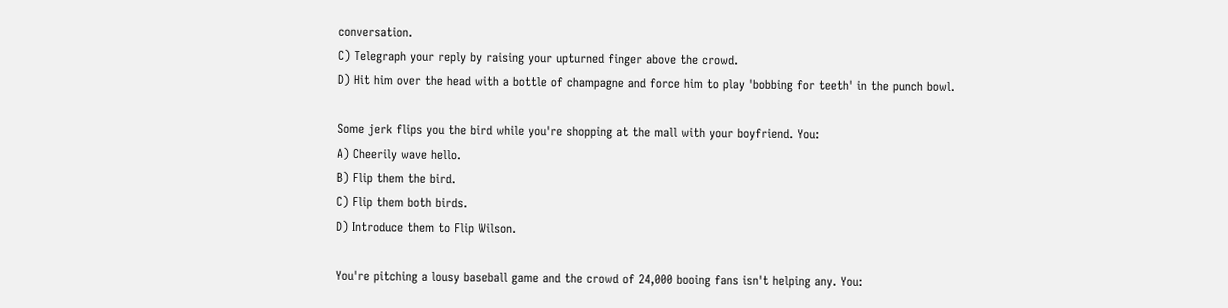conversation.
C) Telegraph your reply by raising your upturned finger above the crowd.
D) Hit him over the head with a bottle of champagne and force him to play 'bobbing for teeth' in the punch bowl.

Some jerk flips you the bird while you're shopping at the mall with your boyfriend. You:
A) Cheerily wave hello.
B) Flip them the bird.
C) Flip them both birds.
D) Introduce them to Flip Wilson.

You're pitching a lousy baseball game and the crowd of 24,000 booing fans isn't helping any. You: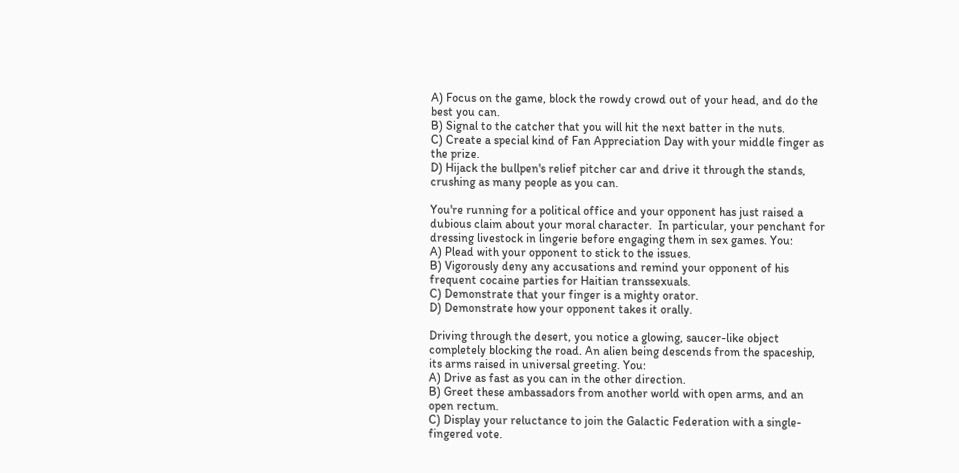A) Focus on the game, block the rowdy crowd out of your head, and do the best you can.
B) Signal to the catcher that you will hit the next batter in the nuts.
C) Create a special kind of Fan Appreciation Day with your middle finger as the prize.
D) Hijack the bullpen's relief pitcher car and drive it through the stands, crushing as many people as you can.

You're running for a political office and your opponent has just raised a dubious claim about your moral character.  In particular, your penchant for dressing livestock in lingerie before engaging them in sex games. You:
A) Plead with your opponent to stick to the issues.
B) Vigorously deny any accusations and remind your opponent of his frequent cocaine parties for Haitian transsexuals.
C) Demonstrate that your finger is a mighty orator.
D) Demonstrate how your opponent takes it orally.

Driving through the desert, you notice a glowing, saucer-like object completely blocking the road. An alien being descends from the spaceship, its arms raised in universal greeting. You:
A) Drive as fast as you can in the other direction.
B) Greet these ambassadors from another world with open arms, and an open rectum.
C) Display your reluctance to join the Galactic Federation with a single-fingered vote.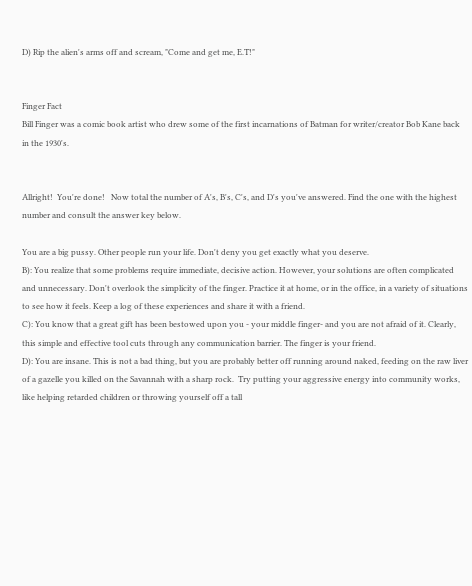D) Rip the alien's arms off and scream, "Come and get me, E.T!"


Finger Fact
Bill Finger was a comic book artist who drew some of the first incarnations of Batman for writer/creator Bob Kane back in the 1930's.


Allright!  You're done!   Now total the number of A's, B's, C's, and D's you've answered. Find the one with the highest number and consult the answer key below.

You are a big pussy. Other people run your life. Don't deny you get exactly what you deserve.
B): You realize that some problems require immediate, decisive action. However, your solutions are often complicated and unnecessary. Don't overlook the simplicity of the finger. Practice it at home, or in the office, in a variety of situations to see how it feels. Keep a log of these experiences and share it with a friend.
C): You know that a great gift has been bestowed upon you - your middle finger- and you are not afraid of it. Clearly, this simple and effective tool cuts through any communication barrier. The finger is your friend.
D): You are insane. This is not a bad thing, but you are probably better off running around naked, feeding on the raw liver of a gazelle you killed on the Savannah with a sharp rock.  Try putting your aggressive energy into community works, like helping retarded children or throwing yourself off a tall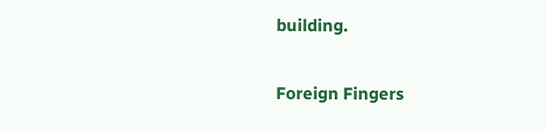building.

Foreign Fingers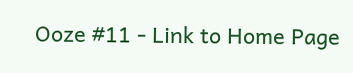Ooze #11 - Link to Home Page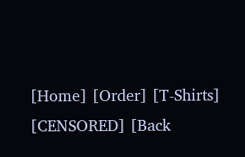[Home] [Order] [T-Shirts] [CENSORED] [Back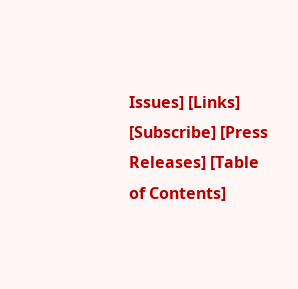Issues] [Links] [Subscribe] [Press Releases] [Table of Contents]